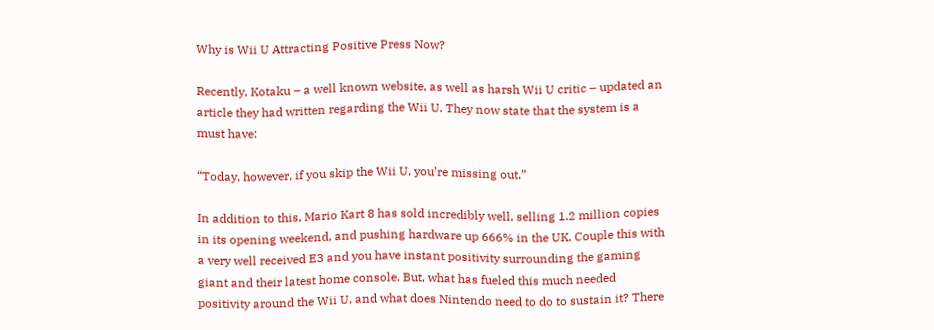Why is Wii U Attracting Positive Press Now?

Recently, Kotaku – a well known website, as well as harsh Wii U critic – updated an article they had written regarding the Wii U. They now state that the system is a must have:

“Today, however, if you skip the Wii U, you’re missing out.”

In addition to this, Mario Kart 8 has sold incredibly well, selling 1.2 million copies in its opening weekend, and pushing hardware up 666% in the UK. Couple this with a very well received E3 and you have instant positivity surrounding the gaming giant and their latest home console. But, what has fueled this much needed positivity around the Wii U, and what does Nintendo need to do to sustain it? There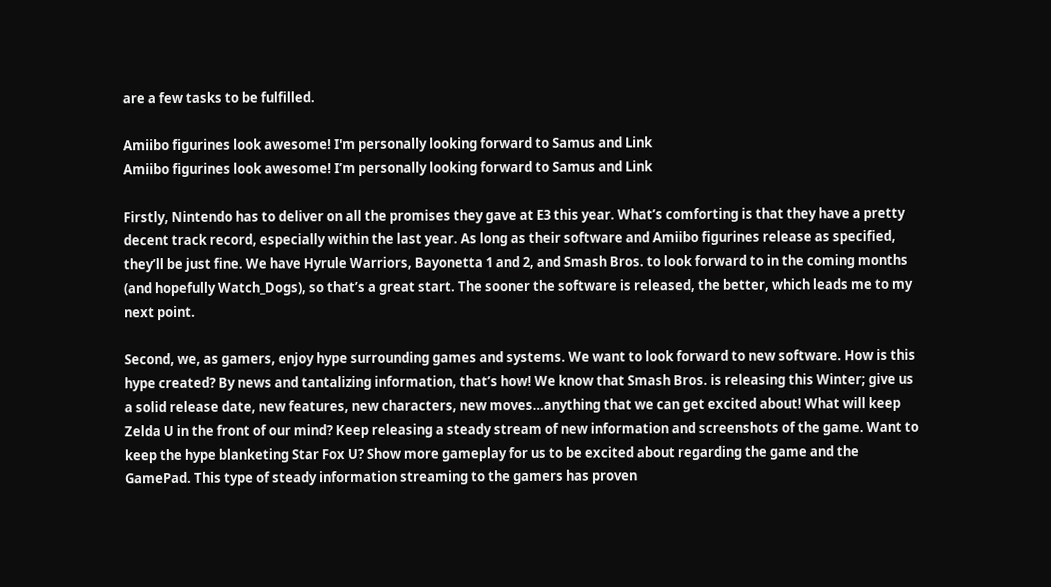are a few tasks to be fulfilled.

Amiibo figurines look awesome! I'm personally looking forward to Samus and Link
Amiibo figurines look awesome! I’m personally looking forward to Samus and Link

Firstly, Nintendo has to deliver on all the promises they gave at E3 this year. What’s comforting is that they have a pretty decent track record, especially within the last year. As long as their software and Amiibo figurines release as specified, they’ll be just fine. We have Hyrule Warriors, Bayonetta 1 and 2, and Smash Bros. to look forward to in the coming months (and hopefully Watch_Dogs), so that’s a great start. The sooner the software is released, the better, which leads me to my next point.

Second, we, as gamers, enjoy hype surrounding games and systems. We want to look forward to new software. How is this hype created? By news and tantalizing information, that’s how! We know that Smash Bros. is releasing this Winter; give us a solid release date, new features, new characters, new moves…anything that we can get excited about! What will keep Zelda U in the front of our mind? Keep releasing a steady stream of new information and screenshots of the game. Want to keep the hype blanketing Star Fox U? Show more gameplay for us to be excited about regarding the game and the GamePad. This type of steady information streaming to the gamers has proven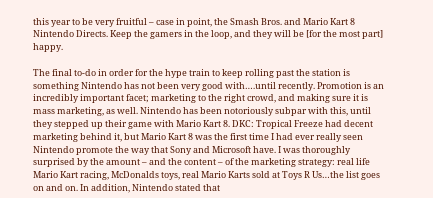this year to be very fruitful – case in point, the Smash Bros. and Mario Kart 8 Nintendo Directs. Keep the gamers in the loop, and they will be [for the most part] happy.

The final to-do in order for the hype train to keep rolling past the station is something Nintendo has not been very good with….until recently. Promotion is an incredibly important facet; marketing to the right crowd, and making sure it is mass marketing, as well. Nintendo has been notoriously subpar with this, until they stepped up their game with Mario Kart 8. DKC: Tropical Freeze had decent marketing behind it, but Mario Kart 8 was the first time I had ever really seen Nintendo promote the way that Sony and Microsoft have. I was thoroughly surprised by the amount – and the content – of the marketing strategy: real life Mario Kart racing, McDonalds toys, real Mario Karts sold at Toys R Us…the list goes on and on. In addition, Nintendo stated that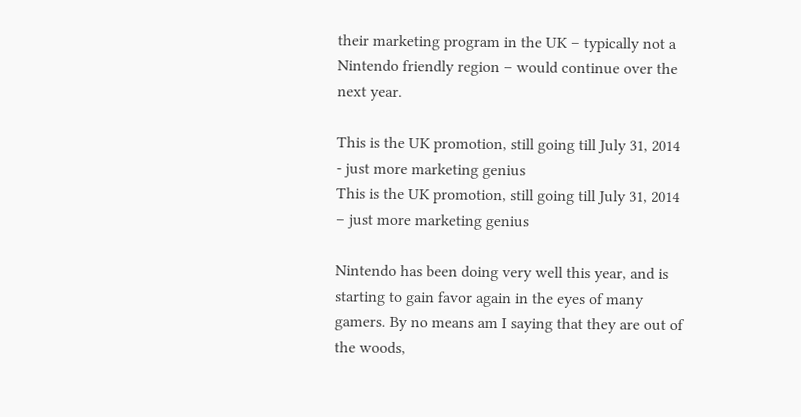their marketing program in the UK – typically not a Nintendo friendly region – would continue over the next year.

This is the UK promotion, still going till July 31, 2014 - just more marketing genius
This is the UK promotion, still going till July 31, 2014 – just more marketing genius

Nintendo has been doing very well this year, and is starting to gain favor again in the eyes of many gamers. By no means am I saying that they are out of the woods,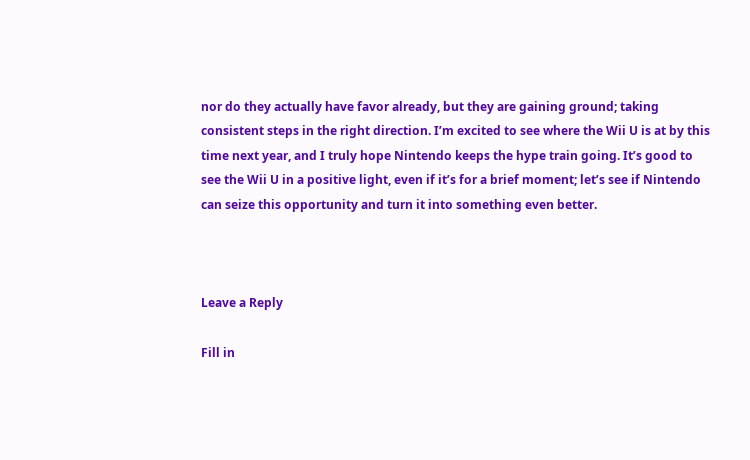nor do they actually have favor already, but they are gaining ground; taking consistent steps in the right direction. I’m excited to see where the Wii U is at by this time next year, and I truly hope Nintendo keeps the hype train going. It’s good to see the Wii U in a positive light, even if it’s for a brief moment; let’s see if Nintendo can seize this opportunity and turn it into something even better.



Leave a Reply

Fill in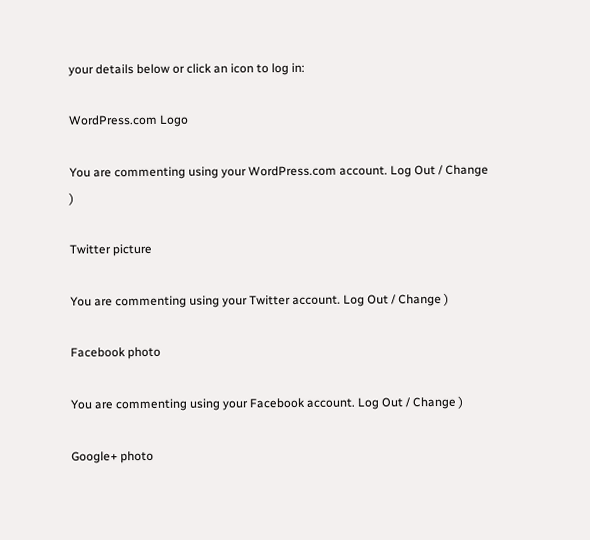your details below or click an icon to log in:

WordPress.com Logo

You are commenting using your WordPress.com account. Log Out / Change )

Twitter picture

You are commenting using your Twitter account. Log Out / Change )

Facebook photo

You are commenting using your Facebook account. Log Out / Change )

Google+ photo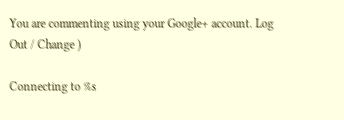You are commenting using your Google+ account. Log Out / Change )

Connecting to %s